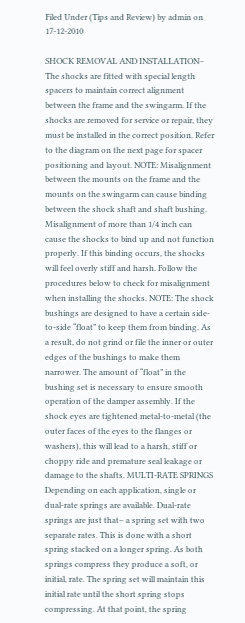Filed Under (Tips and Review) by admin on 17-12-2010

SHOCK REMOVAL AND INSTALLATION– The shocks are fitted with special length spacers to maintain correct alignment between the frame and the swingarm. If the shocks are removed for service or repair, they must be installed in the correct position. Refer to the diagram on the next page for spacer positioning and layout. NOTE: Misalignment between the mounts on the frame and the mounts on the swingarm can cause binding between the shock shaft and shaft bushing. Misalignment of more than 1/4 inch can cause the shocks to bind up and not function properly. If this binding occurs, the shocks will feel overly stiff and harsh. Follow the procedures below to check for misalignment when installing the shocks. NOTE: The shock bushings are designed to have a certain side-to-side “float” to keep them from binding. As a result, do not grind or file the inner or outer edges of the bushings to make them narrower. The amount of “float” in the bushing set is necessary to ensure smooth operation of the damper assembly. If the shock eyes are tightened metal-to-metal (the outer faces of the eyes to the flanges or washers), this will lead to a harsh, stiff or choppy ride and premature seal leakage or damage to the shafts. MULTI-RATE SPRINGS Depending on each application, single or dual-rate springs are available. Dual-rate springs are just that– a spring set with two separate rates. This is done with a short spring stacked on a longer spring. As both springs compress they produce a soft, or initial, rate. The spring set will maintain this initial rate until the short spring stops compressing. At that point, the spring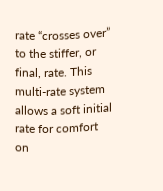rate “crosses over” to the stiffer, or final, rate. This multi-rate system allows a soft initial rate for comfort on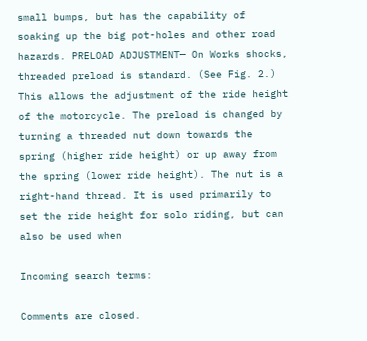small bumps, but has the capability of soaking up the big pot-holes and other road hazards. PRELOAD ADJUSTMENT— On Works shocks, threaded preload is standard. (See Fig. 2.) This allows the adjustment of the ride height of the motorcycle. The preload is changed by turning a threaded nut down towards the spring (higher ride height) or up away from the spring (lower ride height). The nut is a right-hand thread. It is used primarily to set the ride height for solo riding, but can also be used when

Incoming search terms:

Comments are closed.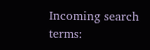Incoming search terms: